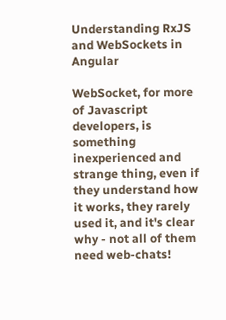Understanding RxJS and WebSockets in Angular

WebSocket, for more of Javascript developers, is something inexperienced and strange thing, even if they understand how it works, they rarely used it, and it's clear why - not all of them need web-chats!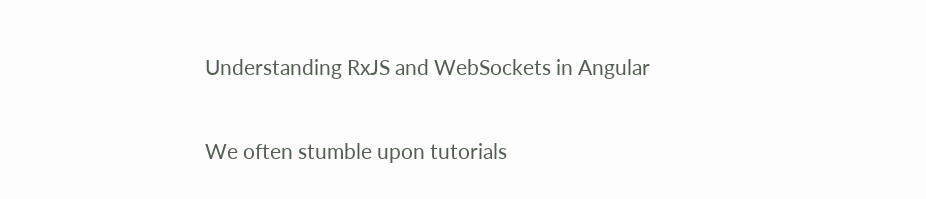Understanding RxJS and WebSockets in Angular

We often stumble upon tutorials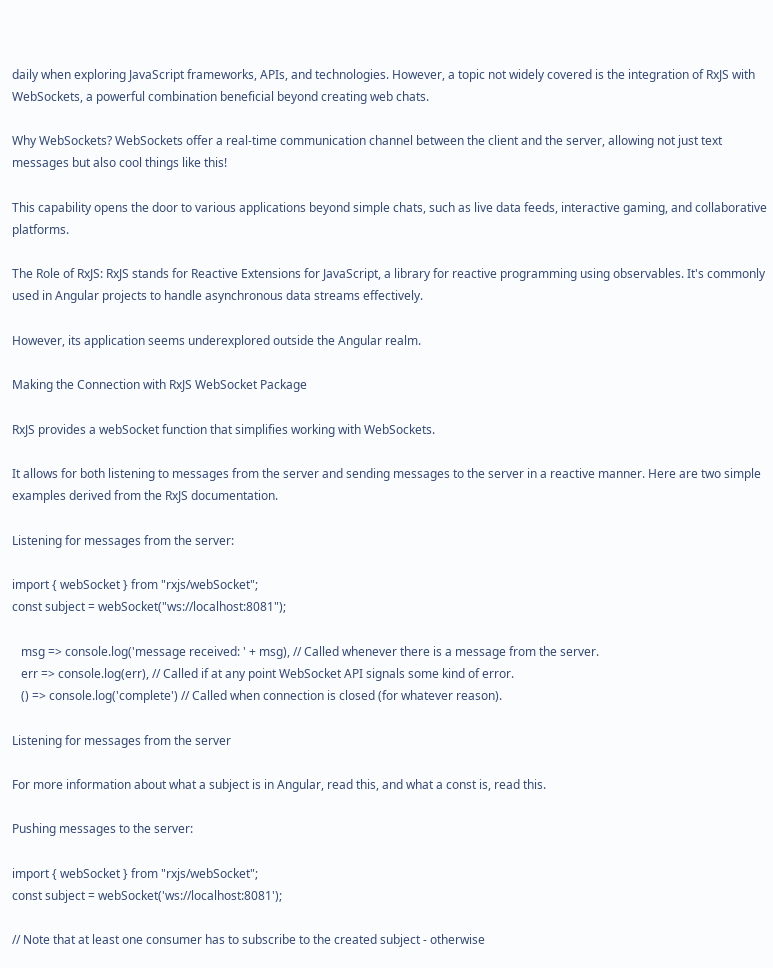daily when exploring JavaScript frameworks, APIs, and technologies. However, a topic not widely covered is the integration of RxJS with WebSockets, a powerful combination beneficial beyond creating web chats.

Why WebSockets? WebSockets offer a real-time communication channel between the client and the server, allowing not just text messages but also cool things like this!

This capability opens the door to various applications beyond simple chats, such as live data feeds, interactive gaming, and collaborative platforms.

The Role of RxJS: RxJS stands for Reactive Extensions for JavaScript, a library for reactive programming using observables. It's commonly used in Angular projects to handle asynchronous data streams effectively.

However, its application seems underexplored outside the Angular realm.

Making the Connection with RxJS WebSocket Package

RxJS provides a webSocket function that simplifies working with WebSockets.

It allows for both listening to messages from the server and sending messages to the server in a reactive manner. Here are two simple examples derived from the RxJS documentation.

Listening for messages from the server:

import { webSocket } from "rxjs/webSocket";
const subject = webSocket("ws://localhost:8081");

   msg => console.log('message received: ' + msg), // Called whenever there is a message from the server.
   err => console.log(err), // Called if at any point WebSocket API signals some kind of error.
   () => console.log('complete') // Called when connection is closed (for whatever reason).

Listening for messages from the server

For more information about what a subject is in Angular, read this, and what a const is, read this.

Pushing messages to the server:

import { webSocket } from "rxjs/webSocket";
const subject = webSocket('ws://localhost:8081');

// Note that at least one consumer has to subscribe to the created subject - otherwise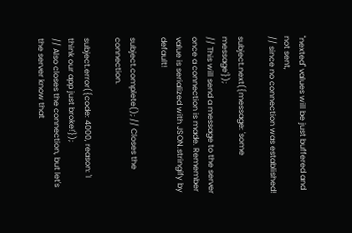"nexted" values will be just buffered and not sent,
// since no connection was established!

subject.next({message: 'some message'});
// This will send a message to the server once a connection is made. Remember value is serialized with JSON.stringify by default!

subject.complete(); // Closes the connection.

subject.error({code: 4000, reason: 'I think our app just broke!'});
// Also closes the connection, but let's the server know that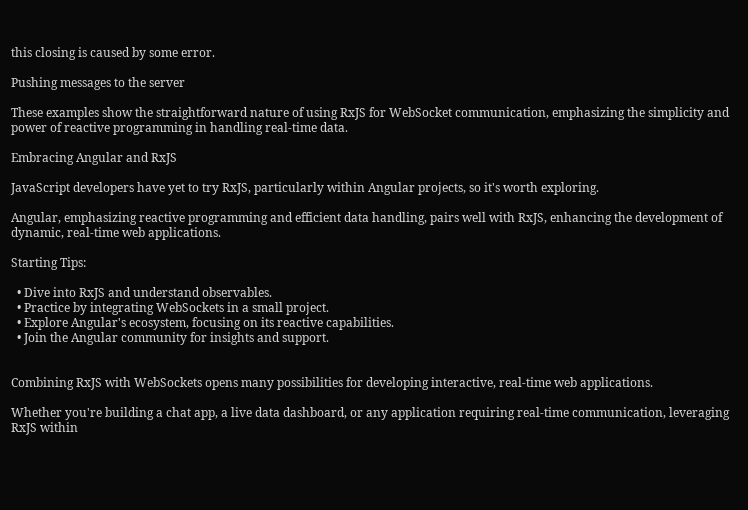this closing is caused by some error.

Pushing messages to the server

These examples show the straightforward nature of using RxJS for WebSocket communication, emphasizing the simplicity and power of reactive programming in handling real-time data.

Embracing Angular and RxJS

JavaScript developers have yet to try RxJS, particularly within Angular projects, so it's worth exploring.

Angular, emphasizing reactive programming and efficient data handling, pairs well with RxJS, enhancing the development of dynamic, real-time web applications.

Starting Tips:

  • Dive into RxJS and understand observables.
  • Practice by integrating WebSockets in a small project.
  • Explore Angular's ecosystem, focusing on its reactive capabilities.
  • Join the Angular community for insights and support.


Combining RxJS with WebSockets opens many possibilities for developing interactive, real-time web applications.

Whether you're building a chat app, a live data dashboard, or any application requiring real-time communication, leveraging RxJS within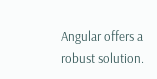Angular offers a robust solution.